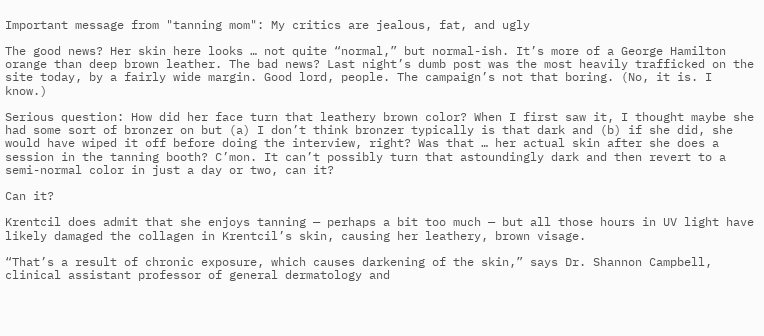Important message from "tanning mom": My critics are jealous, fat, and ugly

The good news? Her skin here looks … not quite “normal,” but normal-ish. It’s more of a George Hamilton orange than deep brown leather. The bad news? Last night’s dumb post was the most heavily trafficked on the site today, by a fairly wide margin. Good lord, people. The campaign’s not that boring. (No, it is. I know.)

Serious question: How did her face turn that leathery brown color? When I first saw it, I thought maybe she had some sort of bronzer on but (a) I don’t think bronzer typically is that dark and (b) if she did, she would have wiped it off before doing the interview, right? Was that … her actual skin after she does a session in the tanning booth? C’mon. It can’t possibly turn that astoundingly dark and then revert to a semi-normal color in just a day or two, can it?

Can it?

Krentcil does admit that she enjoys tanning — perhaps a bit too much — but all those hours in UV light have likely damaged the collagen in Krentcil’s skin, causing her leathery, brown visage.

“That’s a result of chronic exposure, which causes darkening of the skin,” says Dr. Shannon Campbell, clinical assistant professor of general dermatology and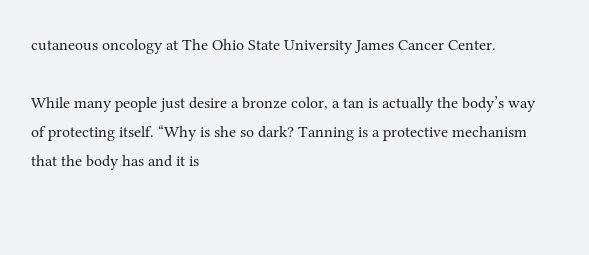cutaneous oncology at The Ohio State University James Cancer Center.

While many people just desire a bronze color, a tan is actually the body’s way of protecting itself. “Why is she so dark? Tanning is a protective mechanism that the body has and it is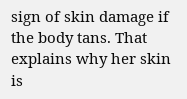sign of skin damage if the body tans. That explains why her skin is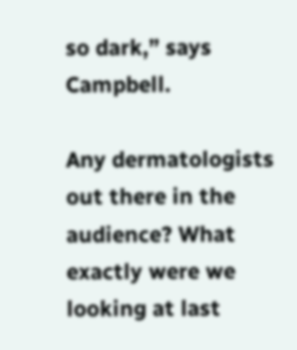so dark,” says Campbell.

Any dermatologists out there in the audience? What exactly were we looking at last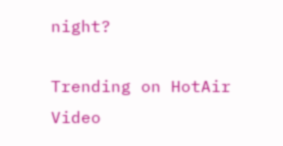night?

Trending on HotAir Video